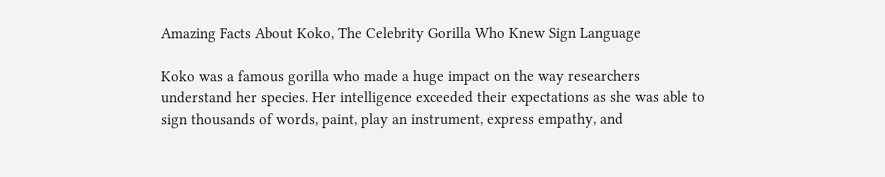Amazing Facts About Koko, The Celebrity Gorilla Who Knew Sign Language

Koko was a famous gorilla who made a huge impact on the way researchers understand her species. Her intelligence exceeded their expectations as she was able to sign thousands of words, paint, play an instrument, express empathy, and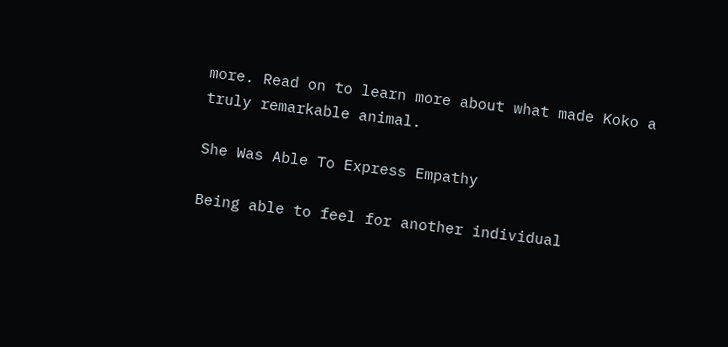more. Read on to learn more about what made Koko a truly remarkable animal.

She Was Able To Express Empathy

Being able to feel for another individual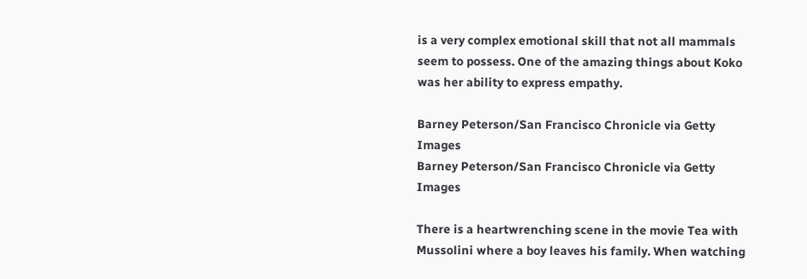is a very complex emotional skill that not all mammals seem to possess. One of the amazing things about Koko was her ability to express empathy.

Barney Peterson/San Francisco Chronicle via Getty Images
Barney Peterson/San Francisco Chronicle via Getty Images

There is a heartwrenching scene in the movie Tea with Mussolini where a boy leaves his family. When watching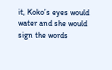it, Koko’s eyes would water and she would sign the words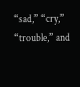“sad,” “cry,” “trouble,” and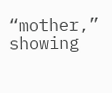“mother,” showing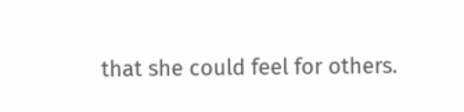that she could feel for others.